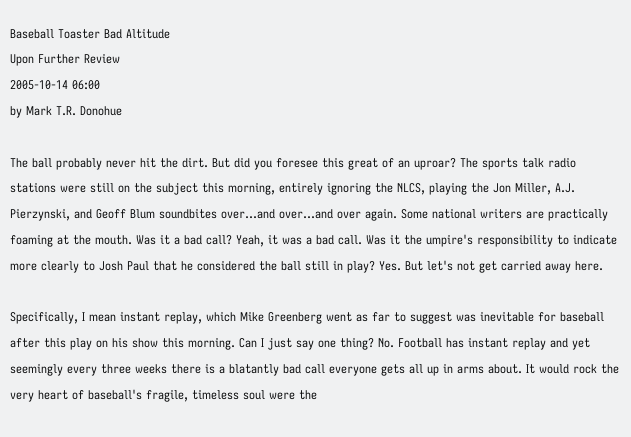Baseball Toaster Bad Altitude
Upon Further Review
2005-10-14 06:00
by Mark T.R. Donohue

The ball probably never hit the dirt. But did you foresee this great of an uproar? The sports talk radio stations were still on the subject this morning, entirely ignoring the NLCS, playing the Jon Miller, A.J. Pierzynski, and Geoff Blum soundbites over...and over...and over again. Some national writers are practically foaming at the mouth. Was it a bad call? Yeah, it was a bad call. Was it the umpire's responsibility to indicate more clearly to Josh Paul that he considered the ball still in play? Yes. But let's not get carried away here.

Specifically, I mean instant replay, which Mike Greenberg went as far to suggest was inevitable for baseball after this play on his show this morning. Can I just say one thing? No. Football has instant replay and yet seemingly every three weeks there is a blatantly bad call everyone gets all up in arms about. It would rock the very heart of baseball's fragile, timeless soul were the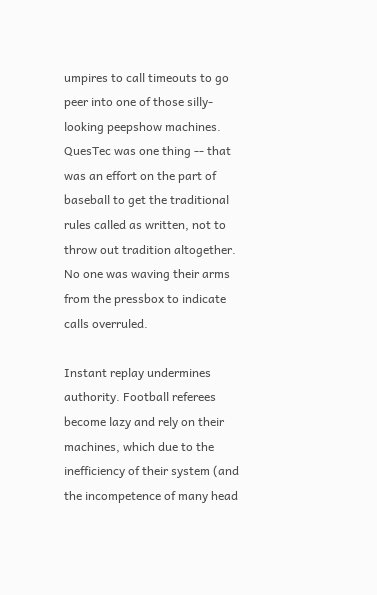umpires to call timeouts to go peer into one of those silly-looking peepshow machines. QuesTec was one thing -- that was an effort on the part of baseball to get the traditional rules called as written, not to throw out tradition altogether. No one was waving their arms from the pressbox to indicate calls overruled.

Instant replay undermines authority. Football referees become lazy and rely on their machines, which due to the inefficiency of their system (and the incompetence of many head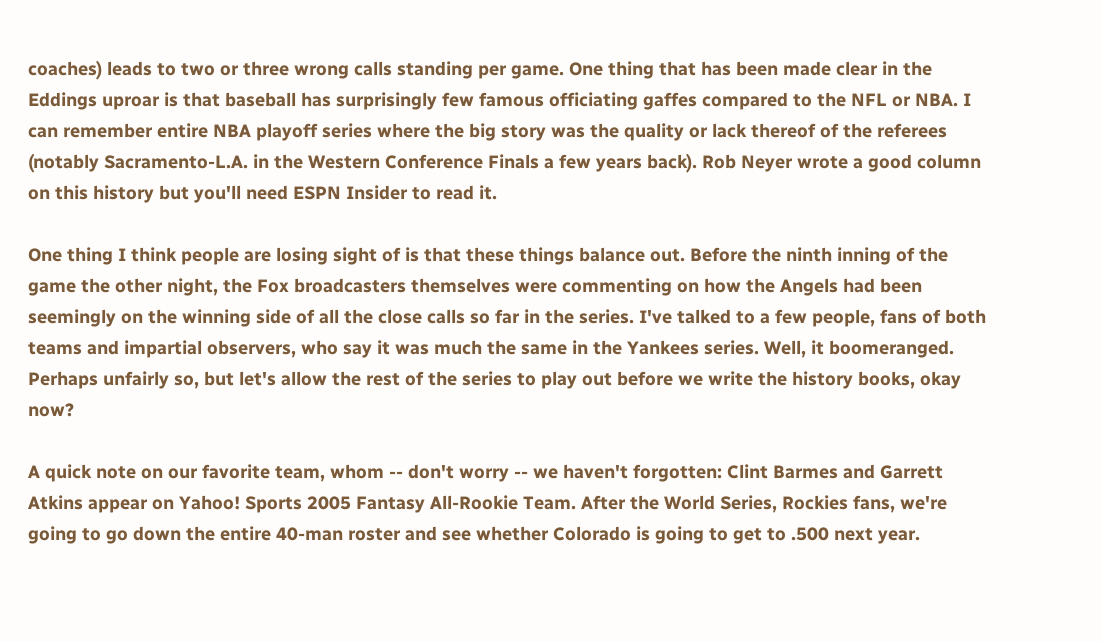coaches) leads to two or three wrong calls standing per game. One thing that has been made clear in the Eddings uproar is that baseball has surprisingly few famous officiating gaffes compared to the NFL or NBA. I can remember entire NBA playoff series where the big story was the quality or lack thereof of the referees (notably Sacramento-L.A. in the Western Conference Finals a few years back). Rob Neyer wrote a good column on this history but you'll need ESPN Insider to read it.

One thing I think people are losing sight of is that these things balance out. Before the ninth inning of the game the other night, the Fox broadcasters themselves were commenting on how the Angels had been seemingly on the winning side of all the close calls so far in the series. I've talked to a few people, fans of both teams and impartial observers, who say it was much the same in the Yankees series. Well, it boomeranged. Perhaps unfairly so, but let's allow the rest of the series to play out before we write the history books, okay now?

A quick note on our favorite team, whom -- don't worry -- we haven't forgotten: Clint Barmes and Garrett Atkins appear on Yahoo! Sports 2005 Fantasy All-Rookie Team. After the World Series, Rockies fans, we're going to go down the entire 40-man roster and see whether Colorado is going to get to .500 next year.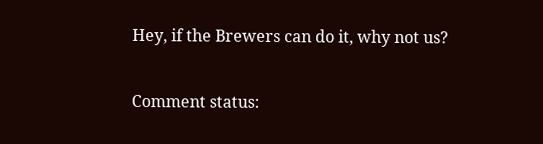Hey, if the Brewers can do it, why not us?

Comment status: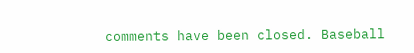comments have been closed. Baseball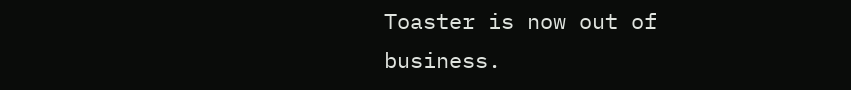Toaster is now out of business.